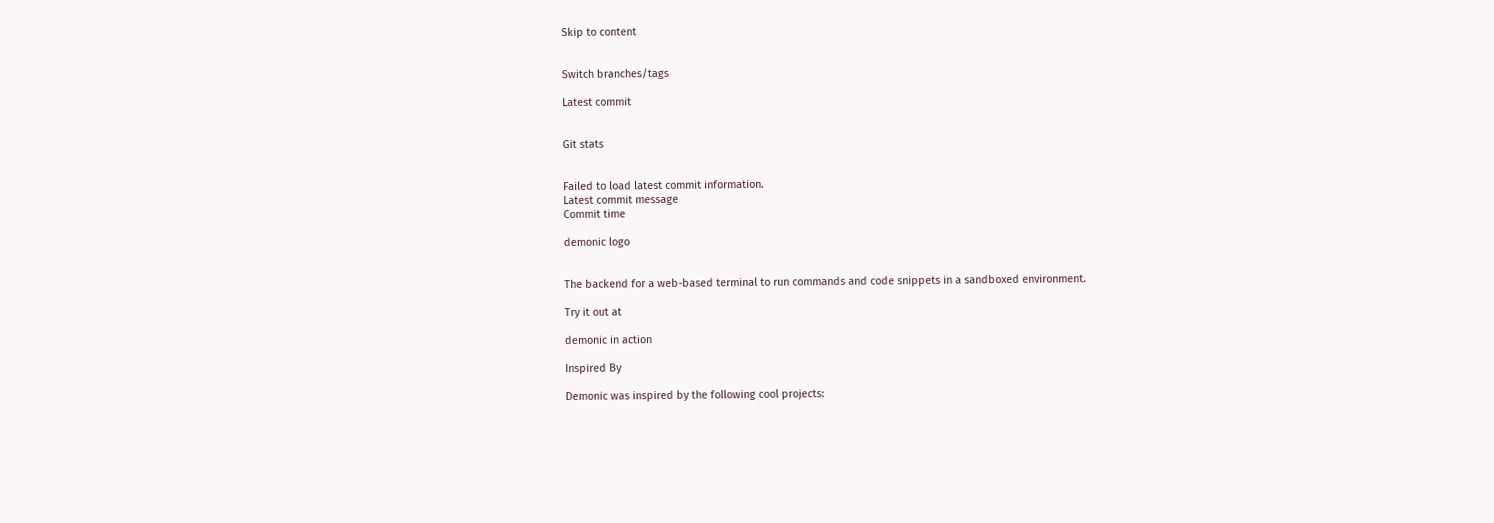Skip to content


Switch branches/tags

Latest commit


Git stats


Failed to load latest commit information.
Latest commit message
Commit time

demonic logo


The backend for a web-based terminal to run commands and code snippets in a sandboxed environment.

Try it out at

demonic in action

Inspired By

Demonic was inspired by the following cool projects: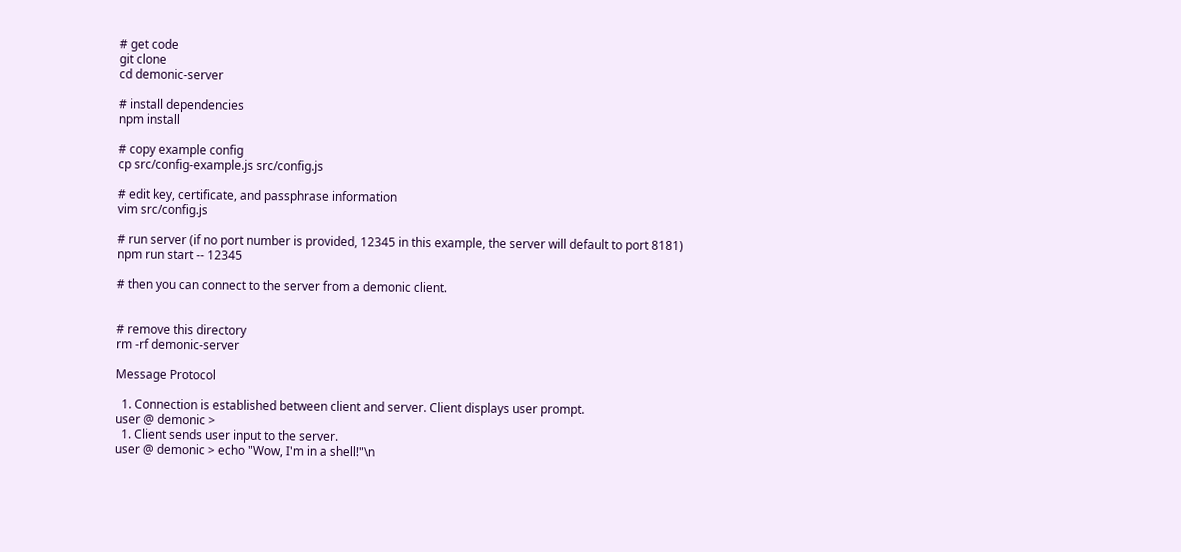# get code
git clone
cd demonic-server

# install dependencies
npm install

# copy example config
cp src/config-example.js src/config.js

# edit key, certificate, and passphrase information
vim src/config.js

# run server (if no port number is provided, 12345 in this example, the server will default to port 8181)
npm run start -- 12345

# then you can connect to the server from a demonic client.


# remove this directory
rm -rf demonic-server

Message Protocol

  1. Connection is established between client and server. Client displays user prompt.
user @ demonic >
  1. Client sends user input to the server.
user @ demonic > echo "Wow, I'm in a shell!"\n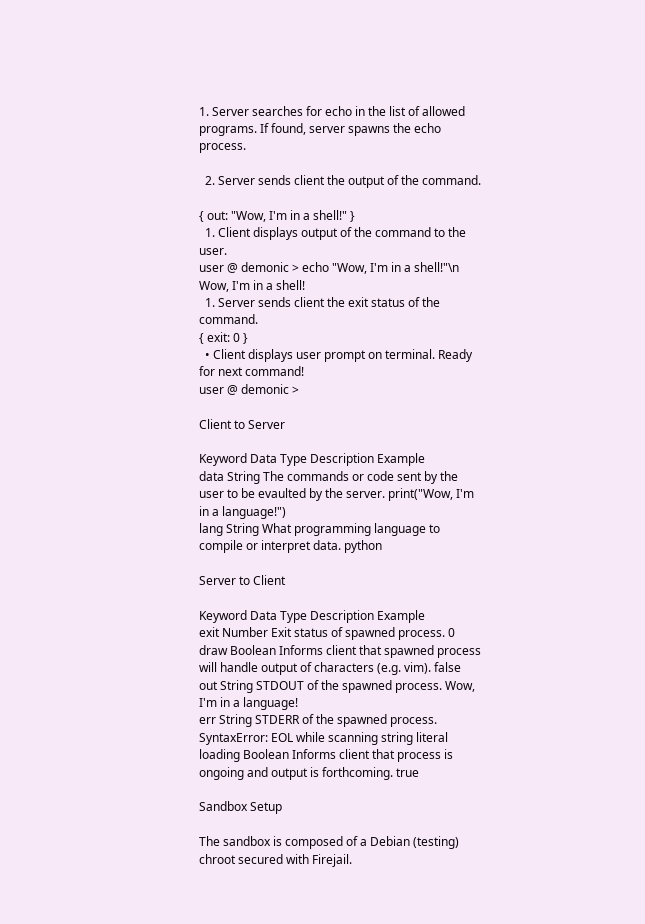1. Server searches for echo in the list of allowed programs. If found, server spawns the echo process.

  2. Server sends client the output of the command.

{ out: "Wow, I'm in a shell!" }
  1. Client displays output of the command to the user.
user @ demonic > echo "Wow, I'm in a shell!"\n
Wow, I'm in a shell!
  1. Server sends client the exit status of the command.
{ exit: 0 }
  • Client displays user prompt on terminal. Ready for next command!
user @ demonic >

Client to Server

Keyword Data Type Description Example
data String The commands or code sent by the user to be evaulted by the server. print("Wow, I'm in a language!")
lang String What programming language to compile or interpret data. python

Server to Client

Keyword Data Type Description Example
exit Number Exit status of spawned process. 0
draw Boolean Informs client that spawned process will handle output of characters (e.g. vim). false
out String STDOUT of the spawned process. Wow, I'm in a language!
err String STDERR of the spawned process. SyntaxError: EOL while scanning string literal
loading Boolean Informs client that process is ongoing and output is forthcoming. true

Sandbox Setup

The sandbox is composed of a Debian (testing) chroot secured with Firejail.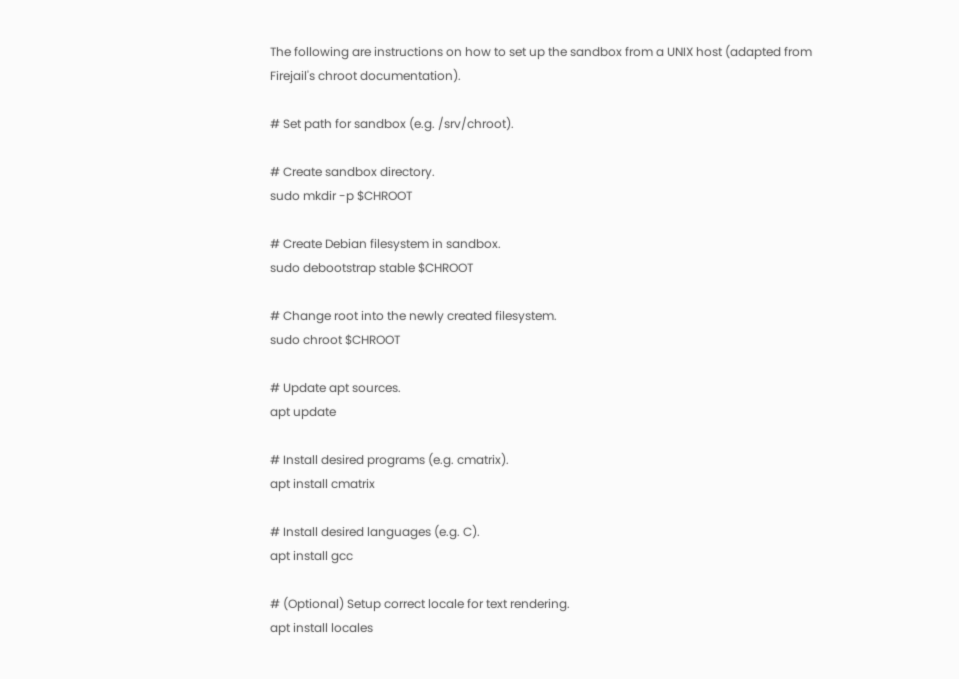The following are instructions on how to set up the sandbox from a UNIX host (adapted from Firejail's chroot documentation).

# Set path for sandbox (e.g. /srv/chroot).

# Create sandbox directory.
sudo mkdir -p $CHROOT

# Create Debian filesystem in sandbox.
sudo debootstrap stable $CHROOT

# Change root into the newly created filesystem.
sudo chroot $CHROOT

# Update apt sources.
apt update

# Install desired programs (e.g. cmatrix).
apt install cmatrix

# Install desired languages (e.g. C).
apt install gcc

# (Optional) Setup correct locale for text rendering.
apt install locales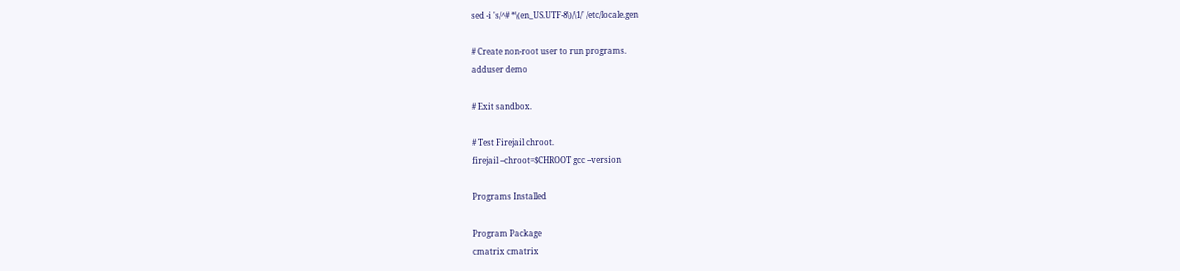sed -i 's/^# *\(en_US.UTF-8\)/\1/' /etc/locale.gen

# Create non-root user to run programs.
adduser demo

# Exit sandbox.

# Test Firejail chroot.
firejail --chroot=$CHROOT gcc --version

Programs Installed

Program Package
cmatrix cmatrix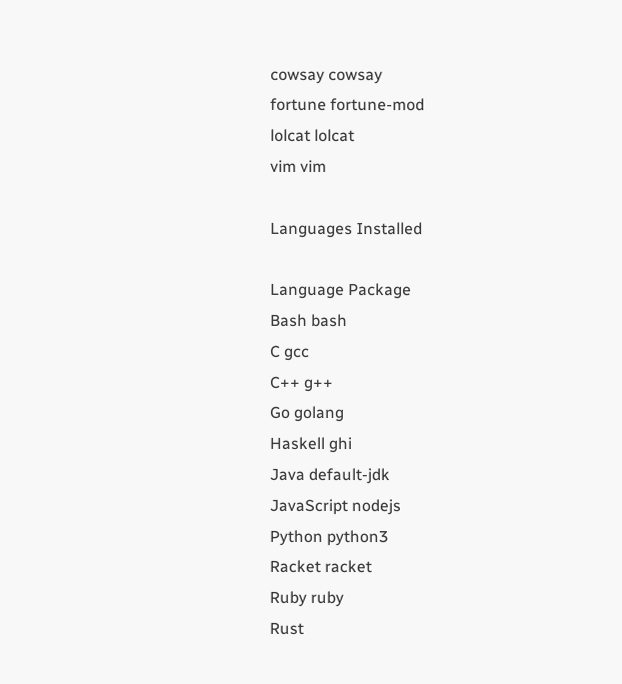cowsay cowsay
fortune fortune-mod
lolcat lolcat
vim vim

Languages Installed

Language Package
Bash bash
C gcc
C++ g++
Go golang
Haskell ghi
Java default-jdk
JavaScript nodejs
Python python3
Racket racket
Ruby ruby
Rust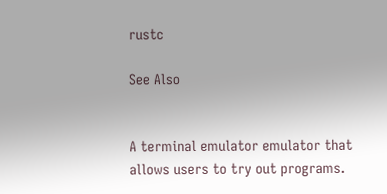rustc

See Also


A terminal emulator emulator that allows users to try out programs.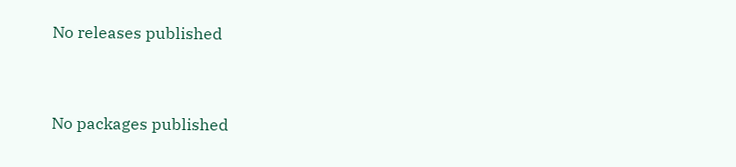No releases published


No packages published